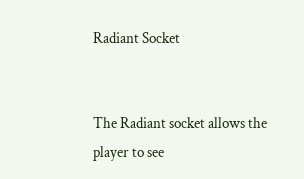Radiant Socket


The Radiant socket allows the player to see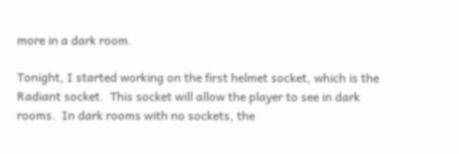more in a dark room.

Tonight, I started working on the first helmet socket, which is the Radiant socket.  This socket will allow the player to see in dark rooms.  In dark rooms with no sockets, the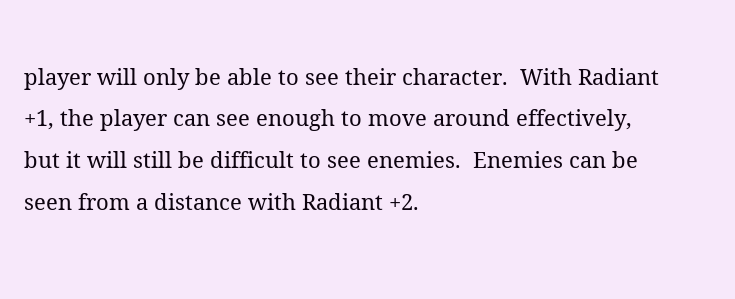player will only be able to see their character.  With Radiant +1, the player can see enough to move around effectively, but it will still be difficult to see enemies.  Enemies can be seen from a distance with Radiant +2.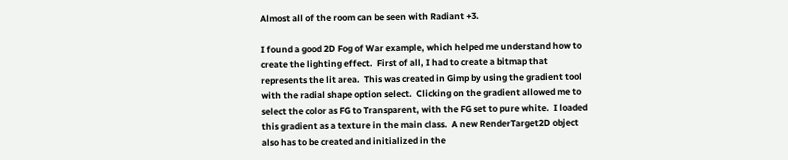Almost all of the room can be seen with Radiant +3.

I found a good 2D Fog of War example, which helped me understand how to create the lighting effect.  First of all, I had to create a bitmap that represents the lit area.  This was created in Gimp by using the gradient tool with the radial shape option select.  Clicking on the gradient allowed me to select the color as FG to Transparent, with the FG set to pure white.  I loaded this gradient as a texture in the main class.  A new RenderTarget2D object also has to be created and initialized in the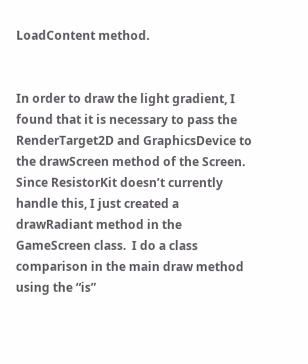LoadContent method.


In order to draw the light gradient, I found that it is necessary to pass the RenderTarget2D and GraphicsDevice to the drawScreen method of the Screen.  Since ResistorKit doesn’t currently handle this, I just created a drawRadiant method in the GameScreen class.  I do a class comparison in the main draw method using the “is”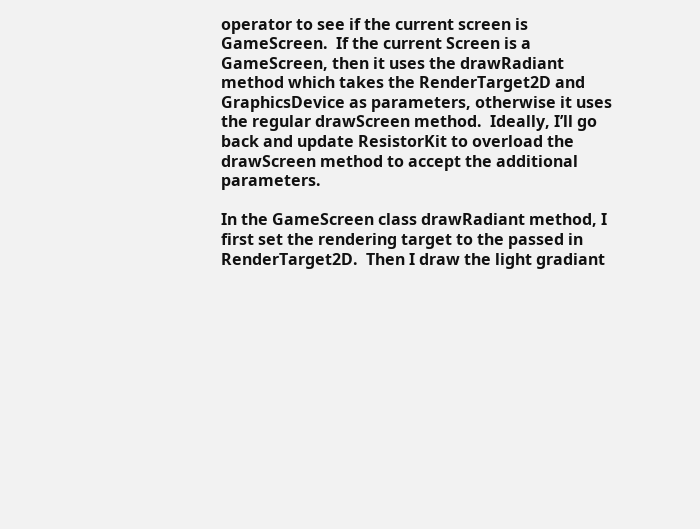operator to see if the current screen is GameScreen.  If the current Screen is a GameScreen, then it uses the drawRadiant method which takes the RenderTarget2D and GraphicsDevice as parameters, otherwise it uses the regular drawScreen method.  Ideally, I’ll go back and update ResistorKit to overload the drawScreen method to accept the additional parameters.

In the GameScreen class drawRadiant method, I first set the rendering target to the passed in RenderTarget2D.  Then I draw the light gradiant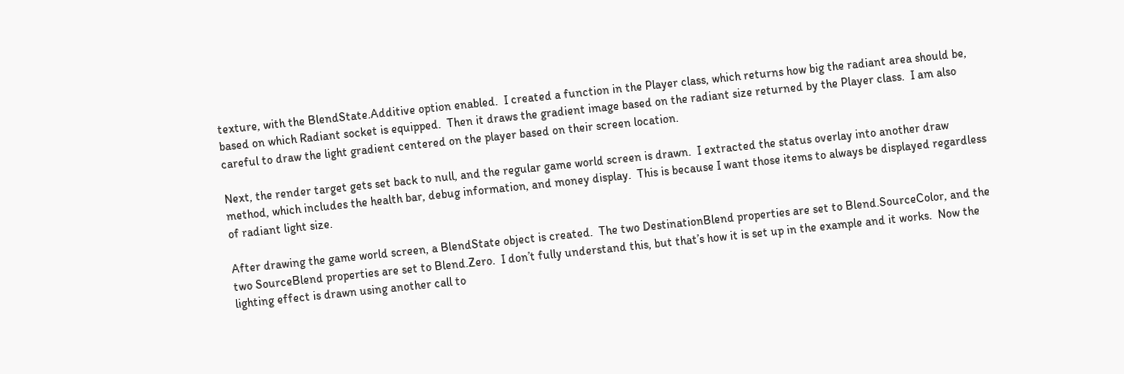texture, with the BlendState.Additive option enabled.  I created a function in the Player class, which returns how big the radiant area should be, based on which Radiant socket is equipped.  Then it draws the gradient image based on the radiant size returned by the Player class.  I am also careful to draw the light gradient centered on the player based on their screen location.

Next, the render target gets set back to null, and the regular game world screen is drawn.  I extracted the status overlay into another draw method, which includes the health bar, debug information, and money display.  This is because I want those items to always be displayed regardless of radiant light size.

After drawing the game world screen, a BlendState object is created.  The two DestinationBlend properties are set to Blend.SourceColor, and the two SourceBlend properties are set to Blend.Zero.  I don’t fully understand this, but that’s how it is set up in the example and it works.  Now the lighting effect is drawn using another call to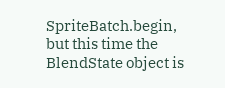SpriteBatch.begin, but this time the BlendState object is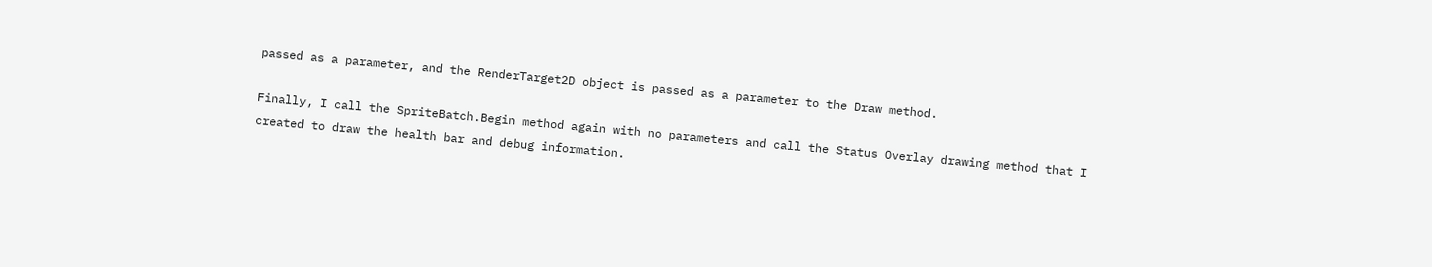passed as a parameter, and the RenderTarget2D object is passed as a parameter to the Draw method.

Finally, I call the SpriteBatch.Begin method again with no parameters and call the Status Overlay drawing method that I created to draw the health bar and debug information.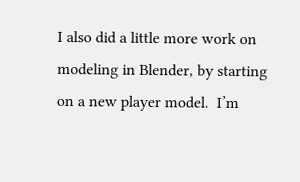I also did a little more work on modeling in Blender, by starting on a new player model.  I’m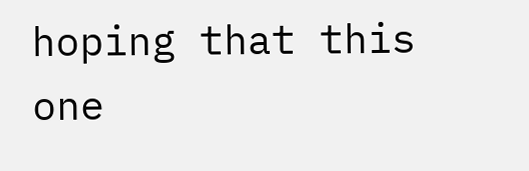hoping that this one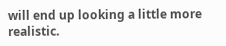will end up looking a little more realistic.